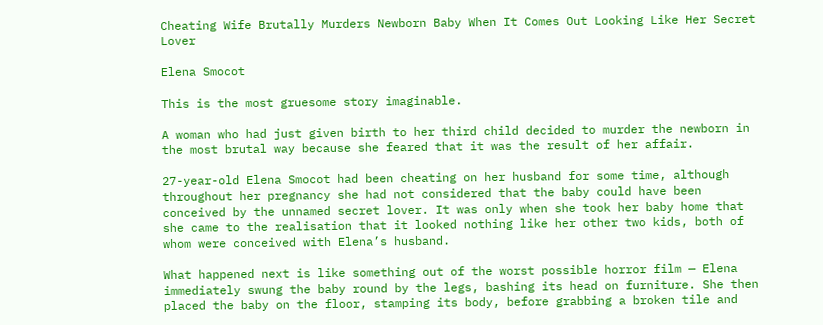Cheating Wife Brutally Murders Newborn Baby When It Comes Out Looking Like Her Secret Lover

Elena Smocot

This is the most gruesome story imaginable.

A woman who had just given birth to her third child decided to murder the newborn in the most brutal way because she feared that it was the result of her affair.

27-year-old Elena Smocot had been cheating on her husband for some time, although throughout her pregnancy she had not considered that the baby could have been conceived by the unnamed secret lover. It was only when she took her baby home that she came to the realisation that it looked nothing like her other two kids, both of whom were conceived with Elena’s husband.

What happened next is like something out of the worst possible horror film — Elena immediately swung the baby round by the legs, bashing its head on furniture. She then placed the baby on the floor, stamping its body, before grabbing a broken tile and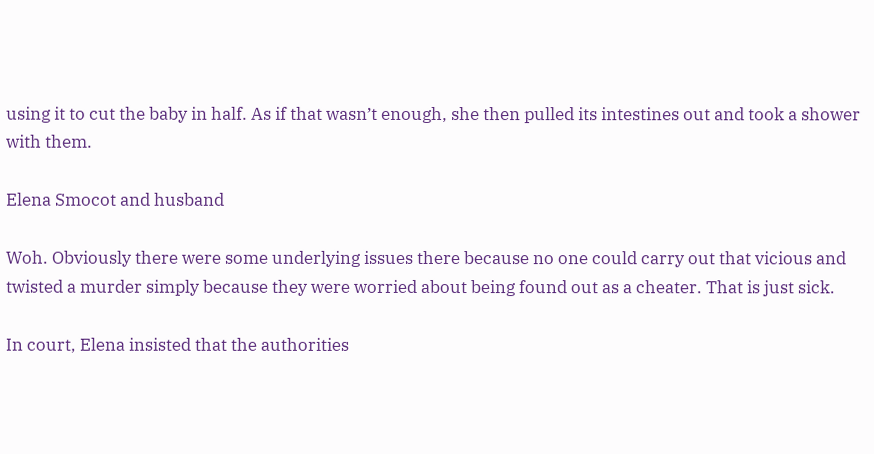using it to cut the baby in half. As if that wasn’t enough, she then pulled its intestines out and took a shower with them.

Elena Smocot and husband

Woh. Obviously there were some underlying issues there because no one could carry out that vicious and twisted a murder simply because they were worried about being found out as a cheater. That is just sick.

In court, Elena insisted that the authorities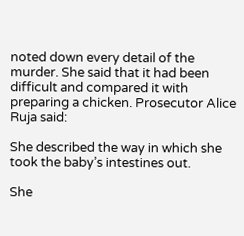noted down every detail of the murder. She said that it had been difficult and compared it with preparing a chicken. Prosecutor Alice Ruja said:

She described the way in which she took the baby’s intestines out.

She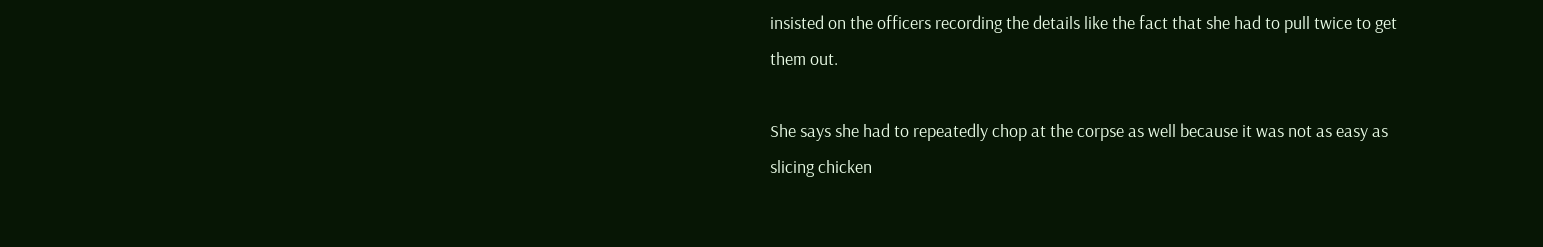insisted on the officers recording the details like the fact that she had to pull twice to get them out.

She says she had to repeatedly chop at the corpse as well because it was not as easy as slicing chicken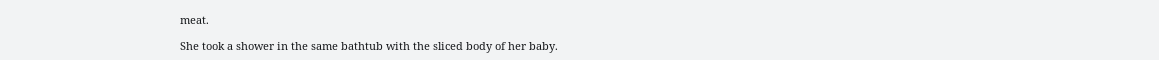meat.

She took a shower in the same bathtub with the sliced body of her baby.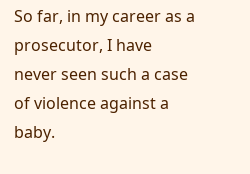So far, in my career as a prosecutor, I have never seen such a case of violence against a baby.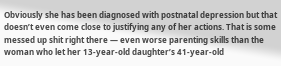Obviously she has been diagnosed with postnatal depression but that doesn’t even come close to justifying any of her actions. That is some messed up shit right there — even worse parenting skills than the woman who let her 13-year-old daughter’s 41-year-old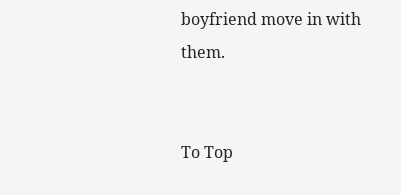boyfriend move in with them.


To Top